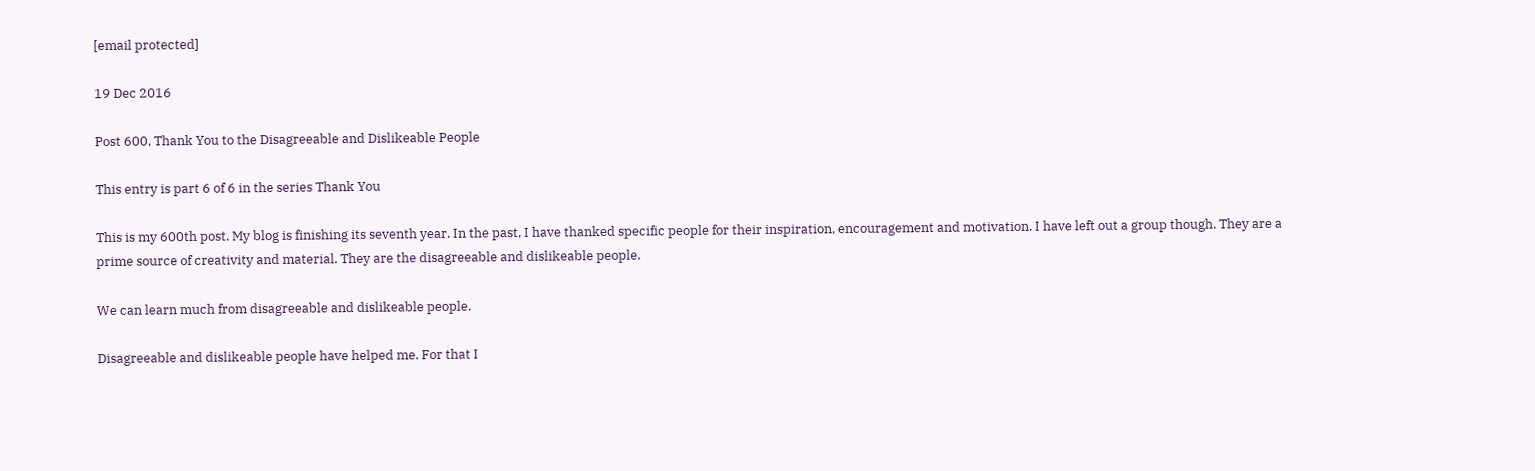[email protected]

19 Dec 2016

Post 600, Thank You to the Disagreeable and Dislikeable People

This entry is part 6 of 6 in the series Thank You

This is my 600th post. My blog is finishing its seventh year. In the past, I have thanked specific people for their inspiration, encouragement and motivation. I have left out a group though. They are a prime source of creativity and material. They are the disagreeable and dislikeable people.

We can learn much from disagreeable and dislikeable people.

Disagreeable and dislikeable people have helped me. For that I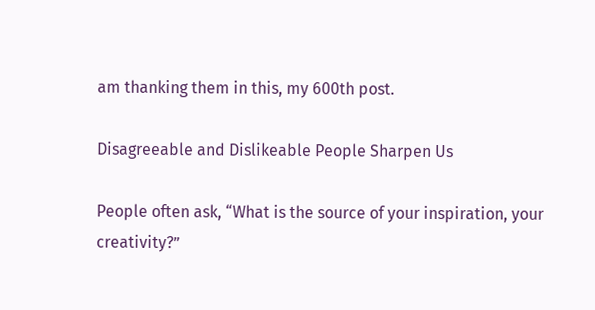am thanking them in this, my 600th post.

Disagreeable and Dislikeable People Sharpen Us

People often ask, “What is the source of your inspiration, your creativity?”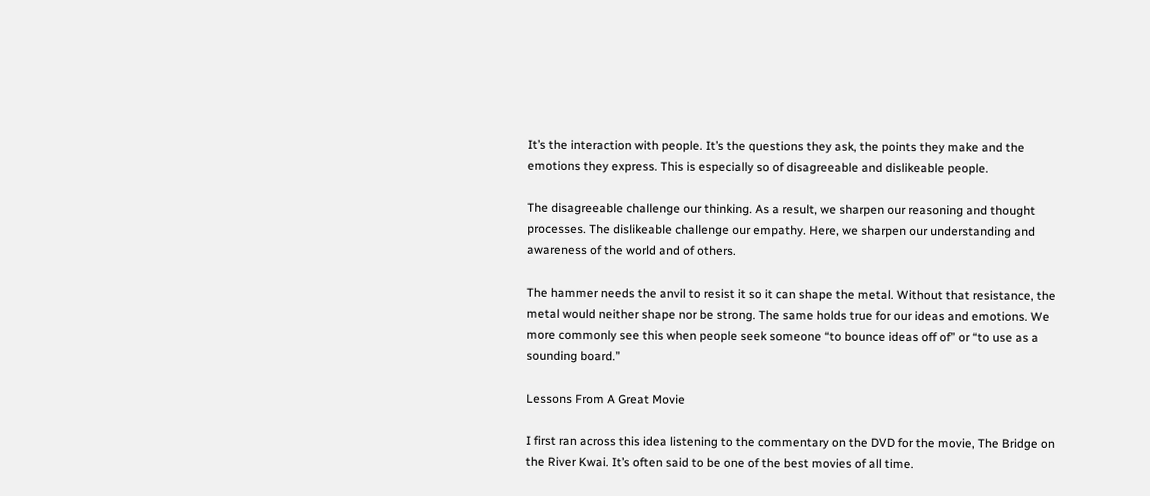It’s the interaction with people. It’s the questions they ask, the points they make and the emotions they express. This is especially so of disagreeable and dislikeable people.

The disagreeable challenge our thinking. As a result, we sharpen our reasoning and thought processes. The dislikeable challenge our empathy. Here, we sharpen our understanding and awareness of the world and of others.

The hammer needs the anvil to resist it so it can shape the metal. Without that resistance, the metal would neither shape nor be strong. The same holds true for our ideas and emotions. We more commonly see this when people seek someone “to bounce ideas off of” or “to use as a sounding board.”

Lessons From A Great Movie

I first ran across this idea listening to the commentary on the DVD for the movie, The Bridge on the River Kwai. It’s often said to be one of the best movies of all time.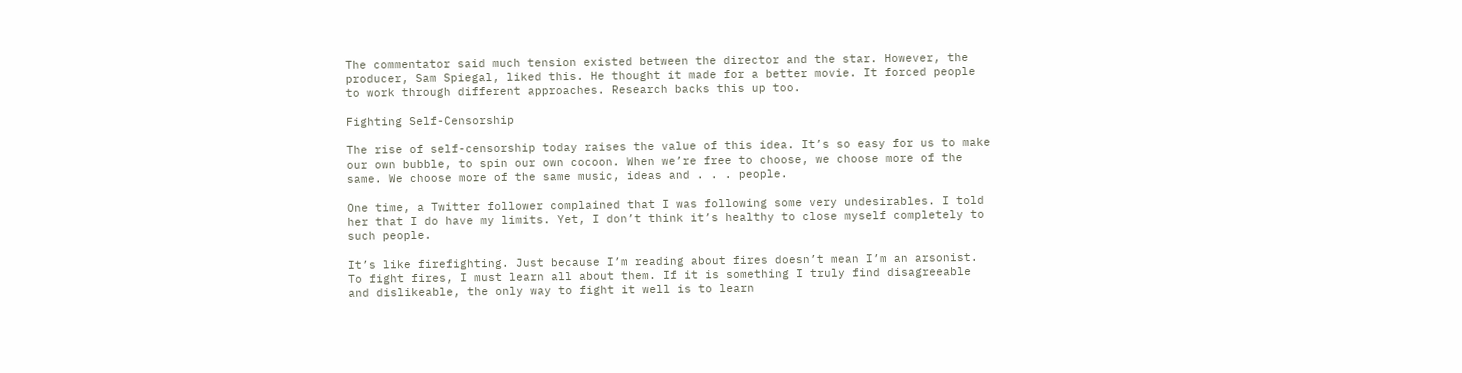The commentator said much tension existed between the director and the star. However, the producer, Sam Spiegal, liked this. He thought it made for a better movie. It forced people to work through different approaches. Research backs this up too.

Fighting Self-Censorship

The rise of self-censorship today raises the value of this idea. It’s so easy for us to make our own bubble, to spin our own cocoon. When we’re free to choose, we choose more of the same. We choose more of the same music, ideas and . . . people.

One time, a Twitter follower complained that I was following some very undesirables. I told her that I do have my limits. Yet, I don’t think it’s healthy to close myself completely to such people.

It’s like firefighting. Just because I’m reading about fires doesn’t mean I’m an arsonist. To fight fires, I must learn all about them. If it is something I truly find disagreeable and dislikeable, the only way to fight it well is to learn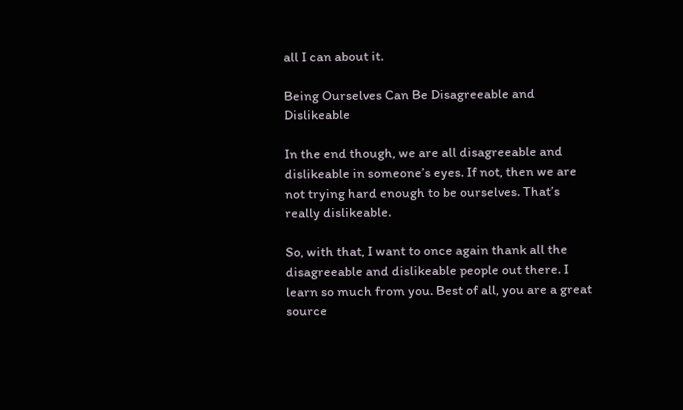all I can about it.

Being Ourselves Can Be Disagreeable and Dislikeable

In the end though, we are all disagreeable and dislikeable in someone’s eyes. If not, then we are not trying hard enough to be ourselves. That’s really dislikeable.

So, with that, I want to once again thank all the disagreeable and dislikeable people out there. I learn so much from you. Best of all, you are a great source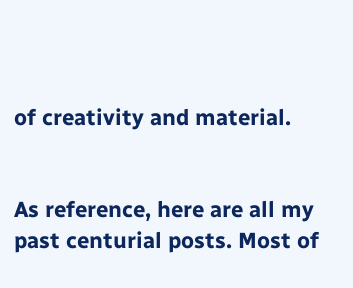of creativity and material.


As reference, here are all my past centurial posts. Most of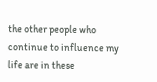the other people who continue to influence my life are in these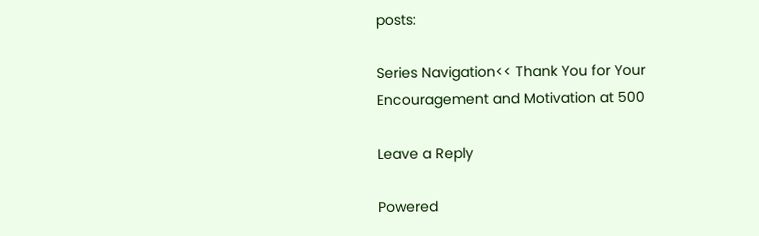posts:

Series Navigation<< Thank You for Your Encouragement and Motivation at 500

Leave a Reply

Powered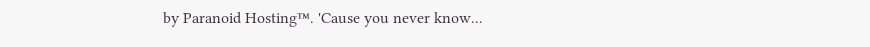by Paranoid Hosting™. 'Cause you never know...